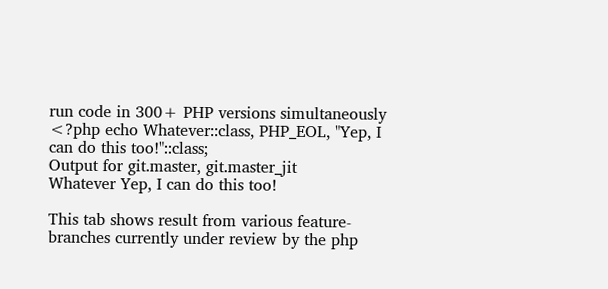run code in 300+ PHP versions simultaneously
<?php echo Whatever::class, PHP_EOL, "Yep, I can do this too!"::class;
Output for git.master, git.master_jit
Whatever Yep, I can do this too!

This tab shows result from various feature-branches currently under review by the php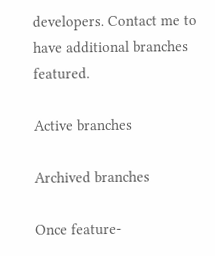developers. Contact me to have additional branches featured.

Active branches

Archived branches

Once feature-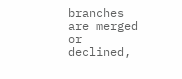branches are merged or declined,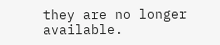they are no longer available.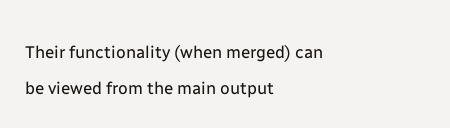Their functionality (when merged) can be viewed from the main output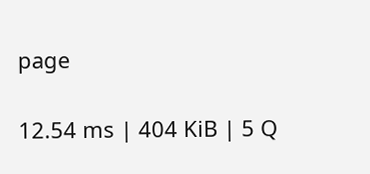page

12.54 ms | 404 KiB | 5 Q